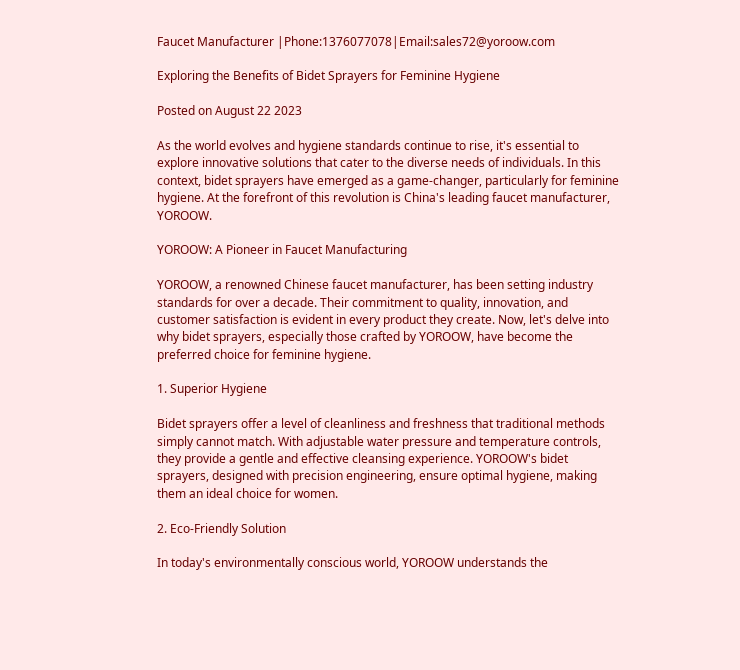Faucet Manufacturer |Phone:1376077078|Email:sales72@yoroow.com

Exploring the Benefits of Bidet Sprayers for Feminine Hygiene

Posted on August 22 2023

As the world evolves and hygiene standards continue to rise, it's essential to explore innovative solutions that cater to the diverse needs of individuals. In this context, bidet sprayers have emerged as a game-changer, particularly for feminine hygiene. At the forefront of this revolution is China's leading faucet manufacturer, YOROOW.

YOROOW: A Pioneer in Faucet Manufacturing

YOROOW, a renowned Chinese faucet manufacturer, has been setting industry standards for over a decade. Their commitment to quality, innovation, and customer satisfaction is evident in every product they create. Now, let's delve into why bidet sprayers, especially those crafted by YOROOW, have become the preferred choice for feminine hygiene.

1. Superior Hygiene

Bidet sprayers offer a level of cleanliness and freshness that traditional methods simply cannot match. With adjustable water pressure and temperature controls, they provide a gentle and effective cleansing experience. YOROOW's bidet sprayers, designed with precision engineering, ensure optimal hygiene, making them an ideal choice for women.

2. Eco-Friendly Solution

In today's environmentally conscious world, YOROOW understands the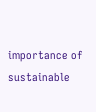importance of sustainable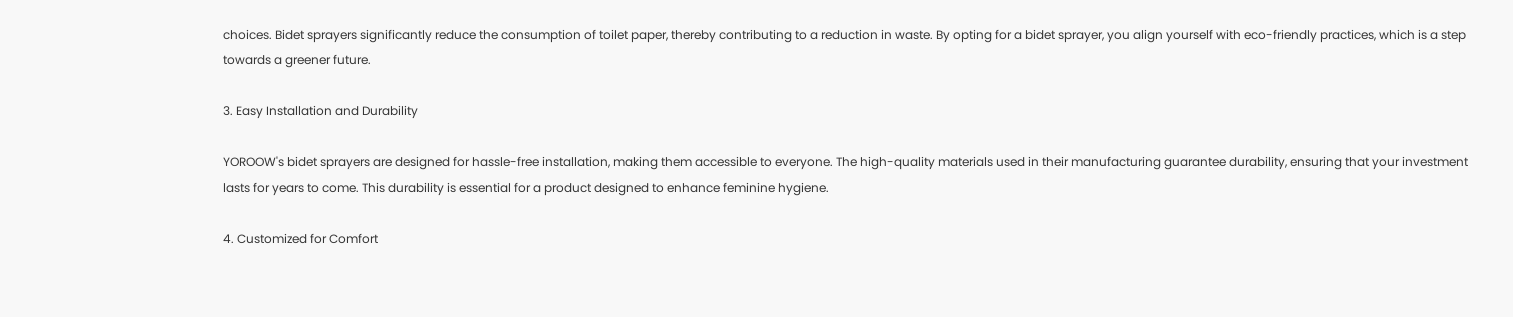choices. Bidet sprayers significantly reduce the consumption of toilet paper, thereby contributing to a reduction in waste. By opting for a bidet sprayer, you align yourself with eco-friendly practices, which is a step towards a greener future.

3. Easy Installation and Durability

YOROOW's bidet sprayers are designed for hassle-free installation, making them accessible to everyone. The high-quality materials used in their manufacturing guarantee durability, ensuring that your investment lasts for years to come. This durability is essential for a product designed to enhance feminine hygiene.

4. Customized for Comfort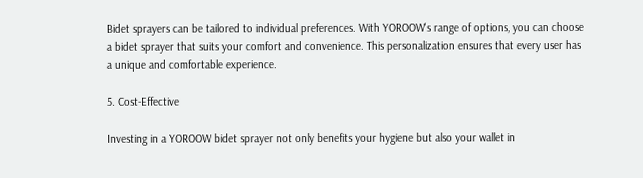Bidet sprayers can be tailored to individual preferences. With YOROOW's range of options, you can choose a bidet sprayer that suits your comfort and convenience. This personalization ensures that every user has a unique and comfortable experience.

5. Cost-Effective

Investing in a YOROOW bidet sprayer not only benefits your hygiene but also your wallet in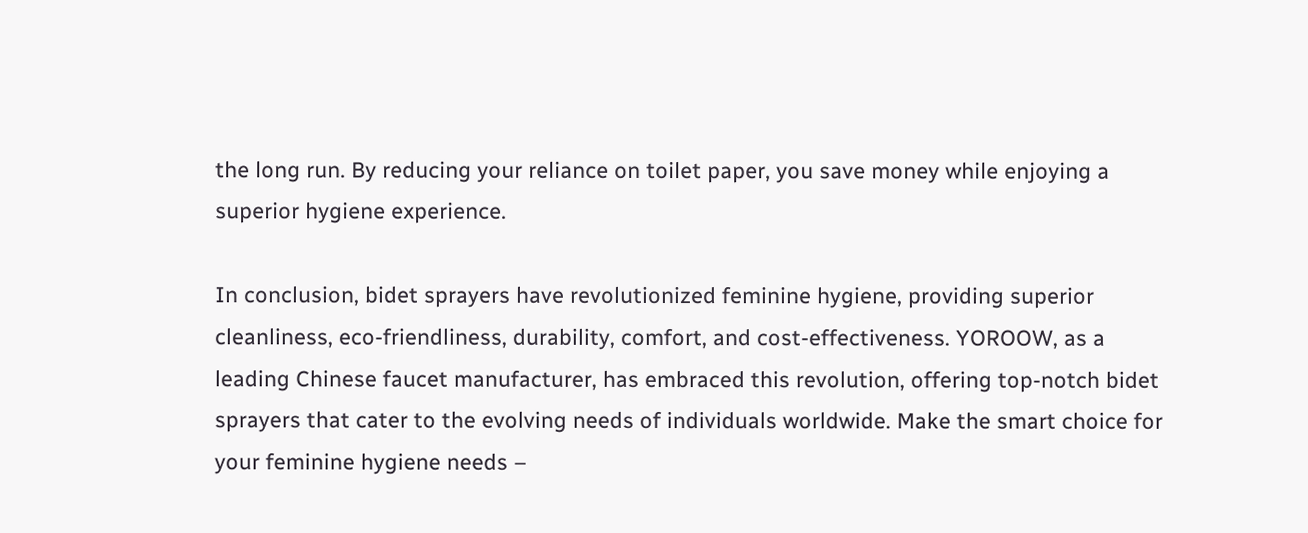the long run. By reducing your reliance on toilet paper, you save money while enjoying a superior hygiene experience.

In conclusion, bidet sprayers have revolutionized feminine hygiene, providing superior cleanliness, eco-friendliness, durability, comfort, and cost-effectiveness. YOROOW, as a leading Chinese faucet manufacturer, has embraced this revolution, offering top-notch bidet sprayers that cater to the evolving needs of individuals worldwide. Make the smart choice for your feminine hygiene needs –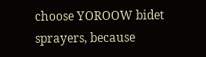choose YOROOW bidet sprayers, because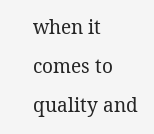when it comes to quality and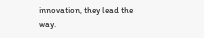innovation, they lead the way.